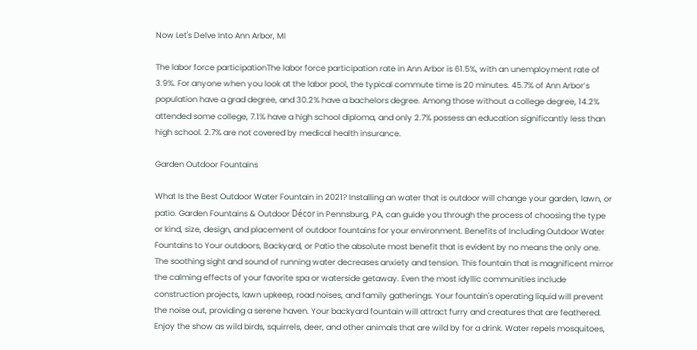Now Let's Delve Into Ann Arbor, MI

The labor force participationThe labor force participation rate in Ann Arbor is 61.5%, with an unemployment rate of 3.9%. For anyone when you look at the labor pool, the typical commute time is 20 minutes. 45.7% of Ann Arbor’s population have a grad degree, and 30.2% have a bachelors degree. Among those without a college degree, 14.2% attended some college, 7.1% have a high school diploma, and only 2.7% possess an education significantly less than high school. 2.7% are not covered by medical health insurance.

Garden Outdoor Fountains

What Is the Best Outdoor Water Fountain in 2021? Installing an water that is outdoor will change your garden, lawn, or patio. Garden Fountains & Outdoor Décor in Pennsburg, PA, can guide you through the process of choosing the type or kind, size, design, and placement of outdoor fountains for your environment. Benefits of Including Outdoor Water Fountains to Your outdoors, Backyard, or Patio the absolute most benefit that is evident by no means the only one. The soothing sight and sound of running water decreases anxiety and tension. This fountain that is magnificent mirror the calming effects of your favorite spa or waterside getaway. Even the most idyllic communities include construction projects, lawn upkeep, road noises, and family gatherings. Your fountain's operating liquid will prevent the noise out, providing a serene haven. Your backyard fountain will attract furry and creatures that are feathered. Enjoy the show as wild birds, squirrels, deer, and other animals that are wild by for a drink. Water repels mosquitoes,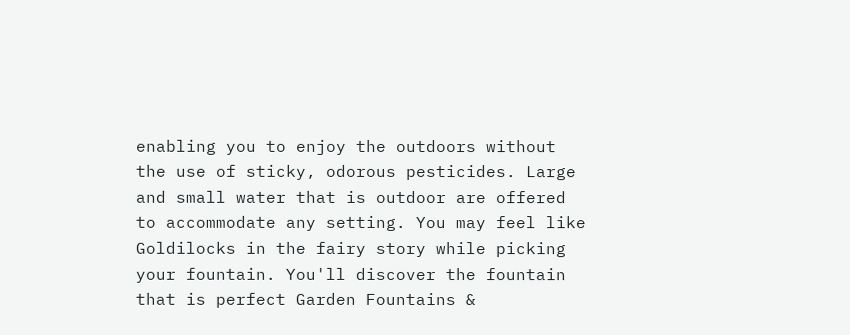enabling you to enjoy the outdoors without the use of sticky, odorous pesticides. Large and small water that is outdoor are offered to accommodate any setting. You may feel like Goldilocks in the fairy story while picking your fountain. You'll discover the fountain that is perfect Garden Fountains &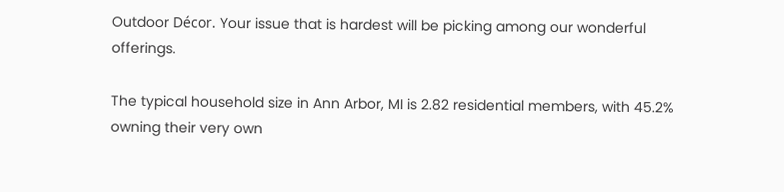Outdoor Décor. Your issue that is hardest will be picking among our wonderful offerings.

The typical household size in Ann Arbor, MI is 2.82 residential members, with 45.2% owning their very own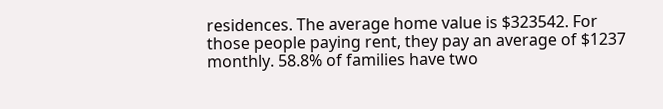residences. The average home value is $323542. For those people paying rent, they pay an average of $1237 monthly. 58.8% of families have two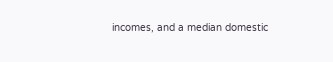incomes, and a median domestic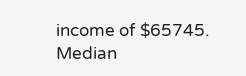income of $65745. Median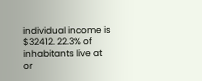individual income is $32412. 22.3% of inhabitants live at or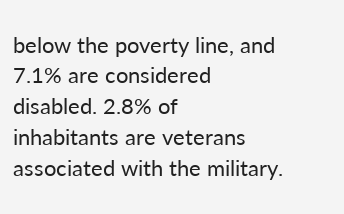below the poverty line, and 7.1% are considered disabled. 2.8% of inhabitants are veterans associated with the military.